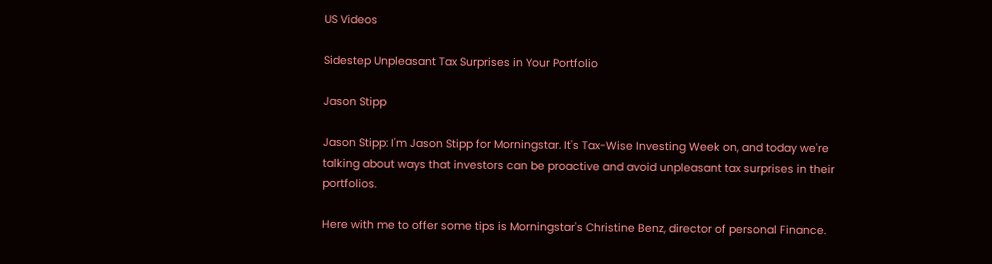US Videos

Sidestep Unpleasant Tax Surprises in Your Portfolio

Jason Stipp

Jason Stipp: I'm Jason Stipp for Morningstar. It's Tax-Wise Investing Week on, and today we're talking about ways that investors can be proactive and avoid unpleasant tax surprises in their portfolios.

Here with me to offer some tips is Morningstar's Christine Benz, director of personal Finance.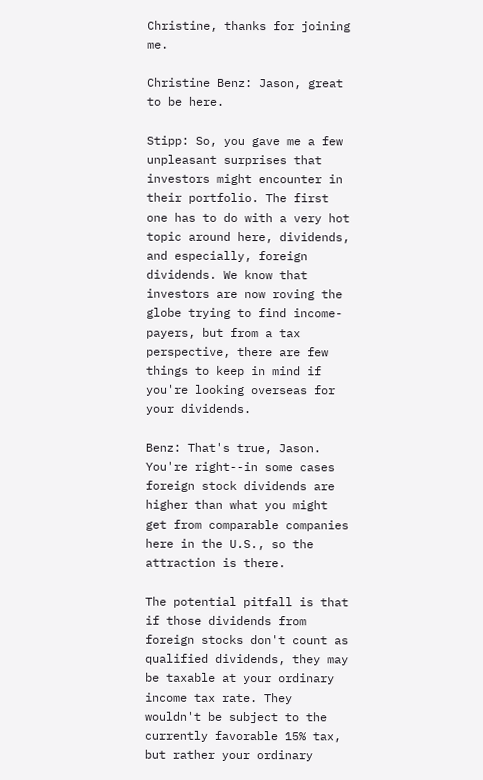Christine, thanks for joining me.

Christine Benz: Jason, great to be here.

Stipp: So, you gave me a few unpleasant surprises that investors might encounter in their portfolio. The first one has to do with a very hot topic around here, dividends, and especially, foreign dividends. We know that investors are now roving the globe trying to find income-payers, but from a tax perspective, there are few things to keep in mind if you're looking overseas for your dividends.

Benz: That's true, Jason. You're right--in some cases foreign stock dividends are higher than what you might get from comparable companies here in the U.S., so the attraction is there.

The potential pitfall is that if those dividends from foreign stocks don't count as qualified dividends, they may be taxable at your ordinary income tax rate. They wouldn't be subject to the currently favorable 15% tax, but rather your ordinary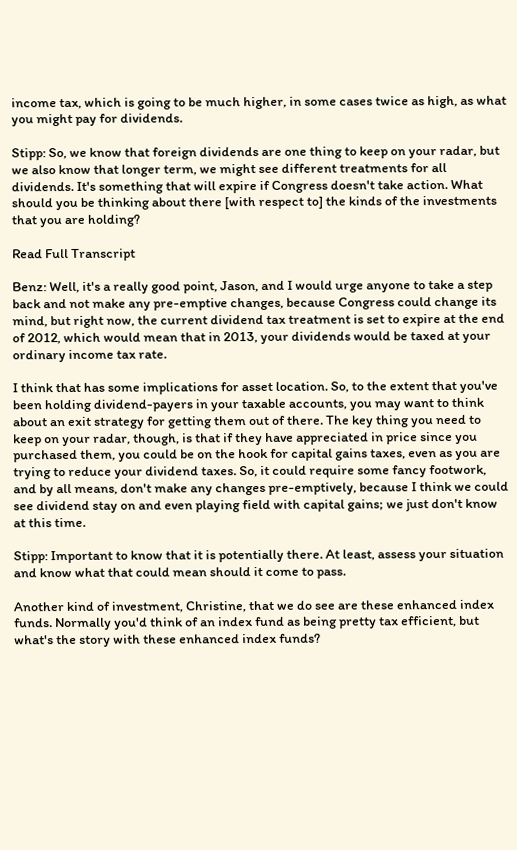income tax, which is going to be much higher, in some cases twice as high, as what you might pay for dividends.

Stipp: So, we know that foreign dividends are one thing to keep on your radar, but we also know that longer term, we might see different treatments for all dividends. It's something that will expire if Congress doesn't take action. What should you be thinking about there [with respect to] the kinds of the investments that you are holding?

Read Full Transcript

Benz: Well, it's a really good point, Jason, and I would urge anyone to take a step back and not make any pre-emptive changes, because Congress could change its mind, but right now, the current dividend tax treatment is set to expire at the end of 2012, which would mean that in 2013, your dividends would be taxed at your ordinary income tax rate.

I think that has some implications for asset location. So, to the extent that you've been holding dividend-payers in your taxable accounts, you may want to think about an exit strategy for getting them out of there. The key thing you need to keep on your radar, though, is that if they have appreciated in price since you purchased them, you could be on the hook for capital gains taxes, even as you are trying to reduce your dividend taxes. So, it could require some fancy footwork, and by all means, don't make any changes pre-emptively, because I think we could see dividend stay on and even playing field with capital gains; we just don't know at this time.

Stipp: Important to know that it is potentially there. At least, assess your situation and know what that could mean should it come to pass.

Another kind of investment, Christine, that we do see are these enhanced index funds. Normally you'd think of an index fund as being pretty tax efficient, but what's the story with these enhanced index funds?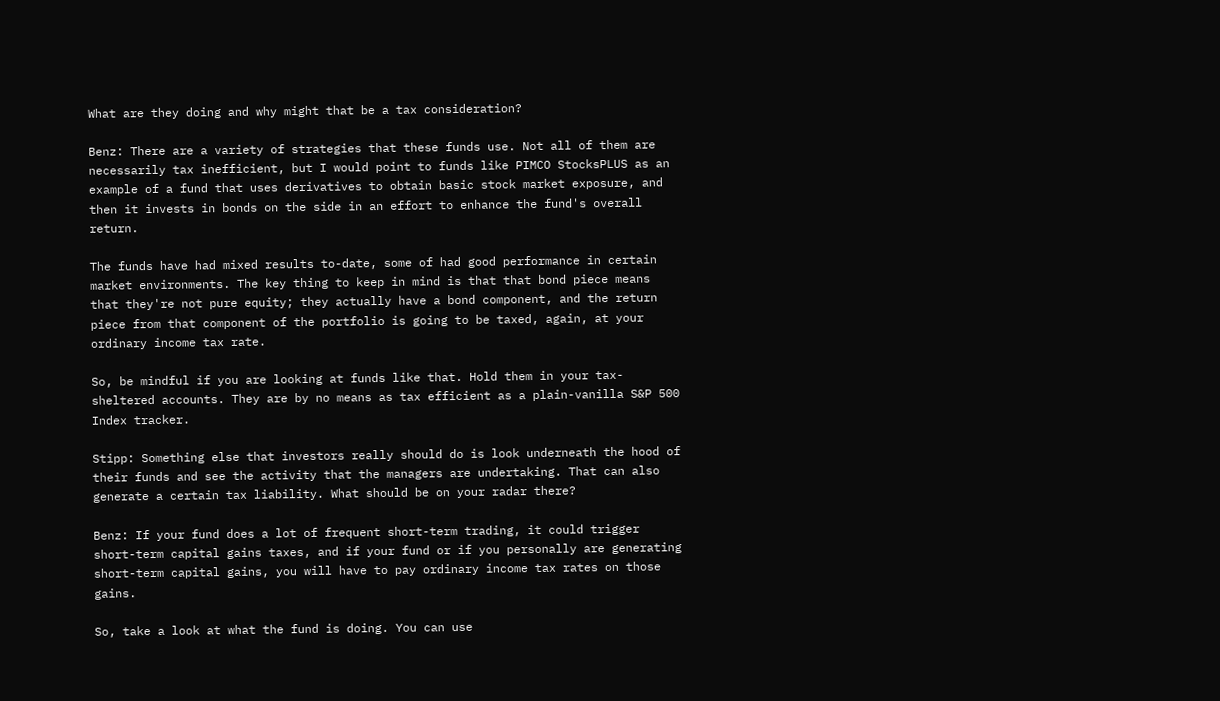What are they doing and why might that be a tax consideration?

Benz: There are a variety of strategies that these funds use. Not all of them are necessarily tax inefficient, but I would point to funds like PIMCO StocksPLUS as an example of a fund that uses derivatives to obtain basic stock market exposure, and then it invests in bonds on the side in an effort to enhance the fund's overall return.

The funds have had mixed results to-date, some of had good performance in certain market environments. The key thing to keep in mind is that that bond piece means that they're not pure equity; they actually have a bond component, and the return piece from that component of the portfolio is going to be taxed, again, at your ordinary income tax rate.

So, be mindful if you are looking at funds like that. Hold them in your tax-sheltered accounts. They are by no means as tax efficient as a plain-vanilla S&P 500 Index tracker.

Stipp: Something else that investors really should do is look underneath the hood of their funds and see the activity that the managers are undertaking. That can also generate a certain tax liability. What should be on your radar there?

Benz: If your fund does a lot of frequent short-term trading, it could trigger short-term capital gains taxes, and if your fund or if you personally are generating short-term capital gains, you will have to pay ordinary income tax rates on those gains.

So, take a look at what the fund is doing. You can use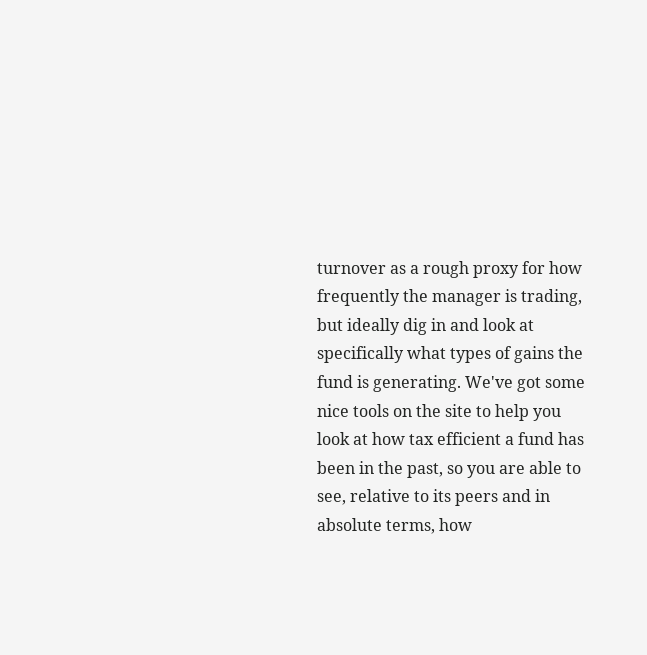turnover as a rough proxy for how frequently the manager is trading, but ideally dig in and look at specifically what types of gains the fund is generating. We've got some nice tools on the site to help you look at how tax efficient a fund has been in the past, so you are able to see, relative to its peers and in absolute terms, how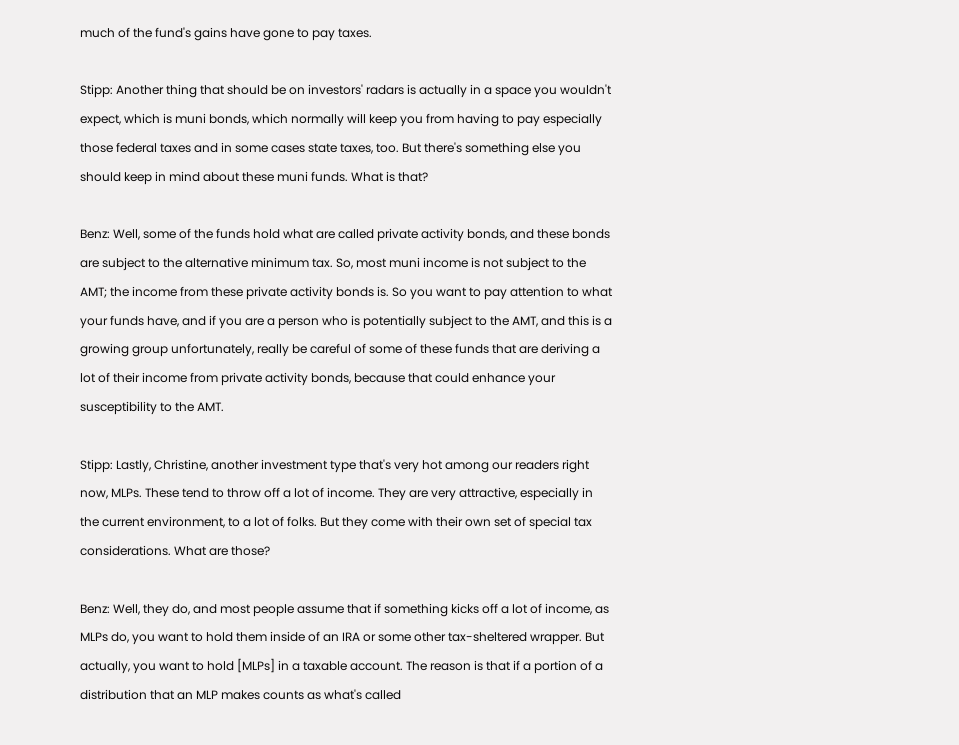much of the fund's gains have gone to pay taxes.

Stipp: Another thing that should be on investors' radars is actually in a space you wouldn't expect, which is muni bonds, which normally will keep you from having to pay especially those federal taxes and in some cases state taxes, too. But there's something else you should keep in mind about these muni funds. What is that?

Benz: Well, some of the funds hold what are called private activity bonds, and these bonds are subject to the alternative minimum tax. So, most muni income is not subject to the AMT; the income from these private activity bonds is. So you want to pay attention to what your funds have, and if you are a person who is potentially subject to the AMT, and this is a growing group unfortunately, really be careful of some of these funds that are deriving a lot of their income from private activity bonds, because that could enhance your susceptibility to the AMT.

Stipp: Lastly, Christine, another investment type that's very hot among our readers right now, MLPs. These tend to throw off a lot of income. They are very attractive, especially in the current environment, to a lot of folks. But they come with their own set of special tax considerations. What are those?

Benz: Well, they do, and most people assume that if something kicks off a lot of income, as MLPs do, you want to hold them inside of an IRA or some other tax-sheltered wrapper. But actually, you want to hold [MLPs] in a taxable account. The reason is that if a portion of a distribution that an MLP makes counts as what's called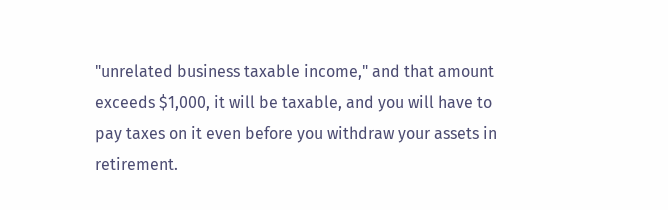"unrelated business taxable income," and that amount exceeds $1,000, it will be taxable, and you will have to pay taxes on it even before you withdraw your assets in retirement.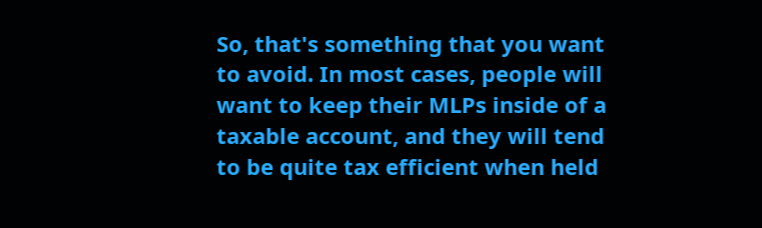So, that's something that you want to avoid. In most cases, people will want to keep their MLPs inside of a taxable account, and they will tend to be quite tax efficient when held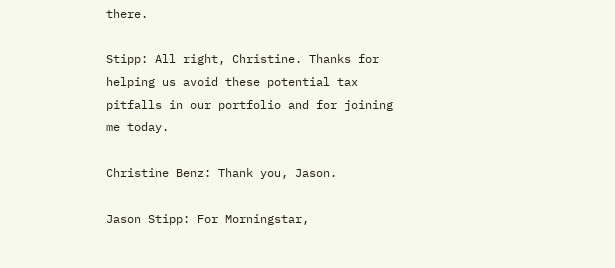there.

Stipp: All right, Christine. Thanks for helping us avoid these potential tax pitfalls in our portfolio and for joining me today.

Christine Benz: Thank you, Jason.

Jason Stipp: For Morningstar,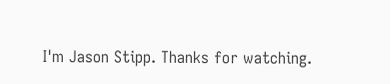I'm Jason Stipp. Thanks for watching.